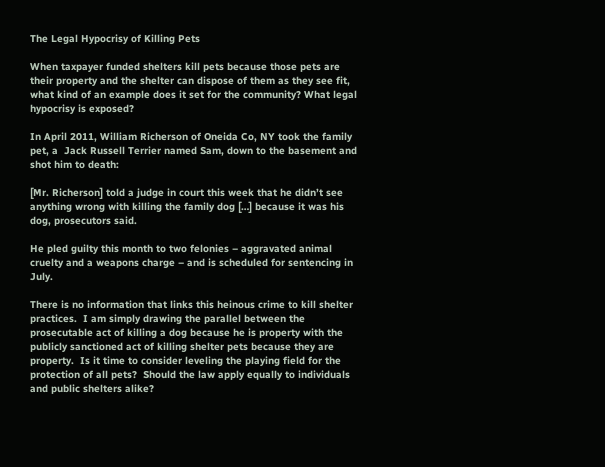The Legal Hypocrisy of Killing Pets

When taxpayer funded shelters kill pets because those pets are their property and the shelter can dispose of them as they see fit, what kind of an example does it set for the community? What legal hypocrisy is exposed?

In April 2011, William Richerson of Oneida Co, NY took the family pet, a  Jack Russell Terrier named Sam, down to the basement and shot him to death:

[Mr. Richerson] told a judge in court this week that he didn’t see anything wrong with killing the family dog […] because it was his dog, prosecutors said.

He pled guilty this month to two felonies – aggravated animal cruelty and a weapons charge – and is scheduled for sentencing in July.

There is no information that links this heinous crime to kill shelter practices.  I am simply drawing the parallel between the prosecutable act of killing a dog because he is property with the publicly sanctioned act of killing shelter pets because they are property.  Is it time to consider leveling the playing field for the protection of all pets?  Should the law apply equally to individuals and public shelters alike?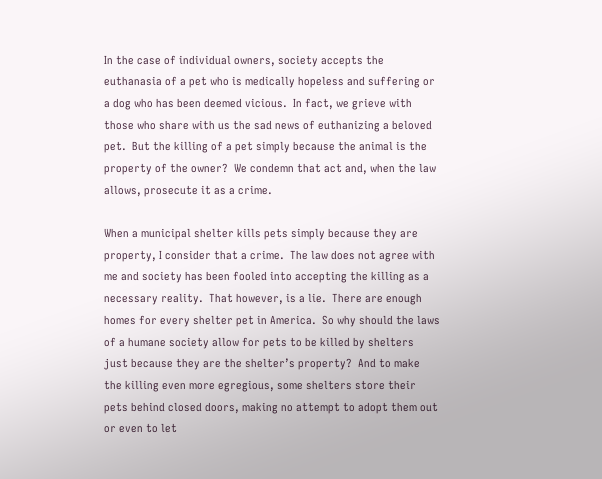In the case of individual owners, society accepts the euthanasia of a pet who is medically hopeless and suffering or a dog who has been deemed vicious.  In fact, we grieve with those who share with us the sad news of euthanizing a beloved pet.  But the killing of a pet simply because the animal is the property of the owner?  We condemn that act and, when the law allows, prosecute it as a crime.

When a municipal shelter kills pets simply because they are property, I consider that a crime.  The law does not agree with me and society has been fooled into accepting the killing as a necessary reality.  That however, is a lie.  There are enough homes for every shelter pet in America.  So why should the laws of a humane society allow for pets to be killed by shelters just because they are the shelter’s property?  And to make the killing even more egregious, some shelters store their pets behind closed doors, making no attempt to adopt them out or even to let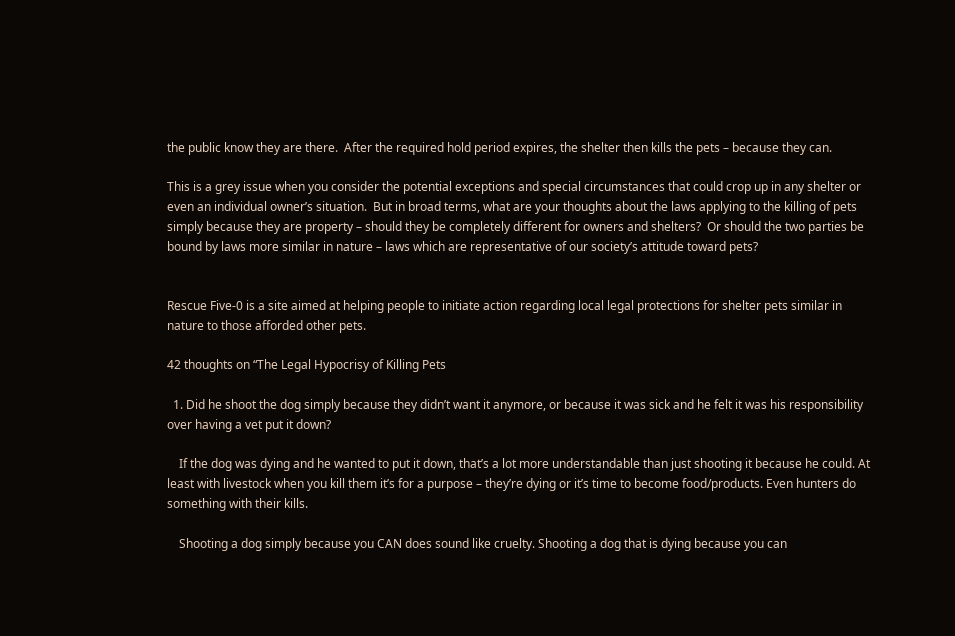the public know they are there.  After the required hold period expires, the shelter then kills the pets – because they can.

This is a grey issue when you consider the potential exceptions and special circumstances that could crop up in any shelter or even an individual owner’s situation.  But in broad terms, what are your thoughts about the laws applying to the killing of pets simply because they are property – should they be completely different for owners and shelters?  Or should the two parties be bound by laws more similar in nature – laws which are representative of our society’s attitude toward pets?


Rescue Five-0 is a site aimed at helping people to initiate action regarding local legal protections for shelter pets similar in nature to those afforded other pets.

42 thoughts on “The Legal Hypocrisy of Killing Pets

  1. Did he shoot the dog simply because they didn’t want it anymore, or because it was sick and he felt it was his responsibility over having a vet put it down?

    If the dog was dying and he wanted to put it down, that’s a lot more understandable than just shooting it because he could. At least with livestock when you kill them it’s for a purpose – they’re dying or it’s time to become food/products. Even hunters do something with their kills.

    Shooting a dog simply because you CAN does sound like cruelty. Shooting a dog that is dying because you can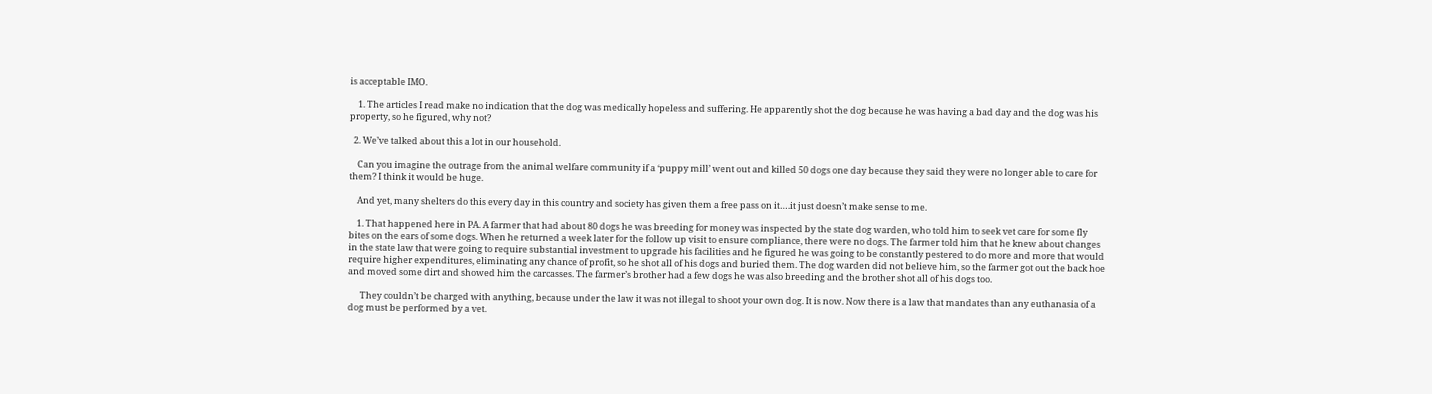is acceptable IMO.

    1. The articles I read make no indication that the dog was medically hopeless and suffering. He apparently shot the dog because he was having a bad day and the dog was his property, so he figured, why not?

  2. We’ve talked about this a lot in our household.

    Can you imagine the outrage from the animal welfare community if a ‘puppy mill’ went out and killed 50 dogs one day because they said they were no longer able to care for them? I think it would be huge.

    And yet, many shelters do this every day in this country and society has given them a free pass on it….it just doesn’t make sense to me.

    1. That happened here in PA. A farmer that had about 80 dogs he was breeding for money was inspected by the state dog warden, who told him to seek vet care for some fly bites on the ears of some dogs. When he returned a week later for the follow up visit to ensure compliance, there were no dogs. The farmer told him that he knew about changes in the state law that were going to require substantial investment to upgrade his facilities and he figured he was going to be constantly pestered to do more and more that would require higher expenditures, eliminating any chance of profit, so he shot all of his dogs and buried them. The dog warden did not believe him, so the farmer got out the back hoe and moved some dirt and showed him the carcasses. The farmer’s brother had a few dogs he was also breeding and the brother shot all of his dogs too.

      They couldn’t be charged with anything, because under the law it was not illegal to shoot your own dog. It is now. Now there is a law that mandates than any euthanasia of a dog must be performed by a vet.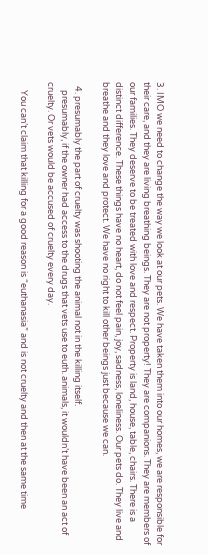3. IMO we need to change the way we look at our pets. We have taken them into our homes, we are responsible for their care, and they are living breathing beings. They are not property! They are companions. They are members of our families. They deserve to be treated with love and respect. Property is land, house, table, chairs. There is a distinct difference. These things have no heart, do not feel pain, joy, sadness, loneliness. Our pets do. They live and breathe and they love and protect. We have no right to kill other beings just because we can.

  4. presumably the part of cruelty was shooting the animal not in the killing itself.
    presumably, if the owner had access to the drugs that vets use to euth. animals, it wouldn’t have been an act of cruelty. Or vets would be accused of cruelty every day.

    You can’t claim that killing for a good reason is “euthanasia” and is not cruelty and then at the same time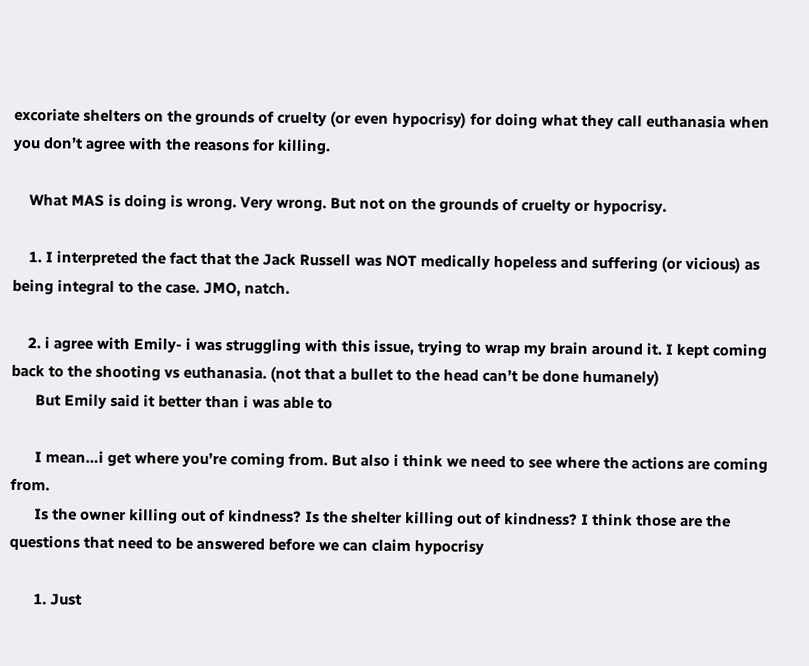excoriate shelters on the grounds of cruelty (or even hypocrisy) for doing what they call euthanasia when you don’t agree with the reasons for killing.

    What MAS is doing is wrong. Very wrong. But not on the grounds of cruelty or hypocrisy.

    1. I interpreted the fact that the Jack Russell was NOT medically hopeless and suffering (or vicious) as being integral to the case. JMO, natch.

    2. i agree with Emily- i was struggling with this issue, trying to wrap my brain around it. I kept coming back to the shooting vs euthanasia. (not that a bullet to the head can’t be done humanely)
      But Emily said it better than i was able to

      I mean…i get where you’re coming from. But also i think we need to see where the actions are coming from.
      Is the owner killing out of kindness? Is the shelter killing out of kindness? I think those are the questions that need to be answered before we can claim hypocrisy

      1. Just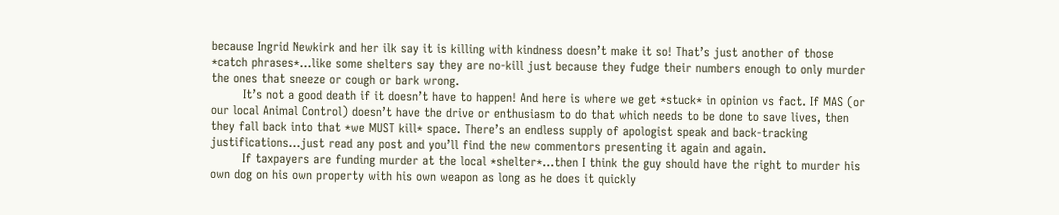because Ingrid Newkirk and her ilk say it is killing with kindness doesn’t make it so! That’s just another of those *catch phrases*…like some shelters say they are no-kill just because they fudge their numbers enough to only murder the ones that sneeze or cough or bark wrong.
        It’s not a good death if it doesn’t have to happen! And here is where we get *stuck* in opinion vs fact. If MAS (or our local Animal Control) doesn’t have the drive or enthusiasm to do that which needs to be done to save lives, then they fall back into that *we MUST kill* space. There’s an endless supply of apologist speak and back-tracking justifications…just read any post and you’ll find the new commentors presenting it again and again.
        If taxpayers are funding murder at the local *shelter*…then I think the guy should have the right to murder his own dog on his own property with his own weapon as long as he does it quickly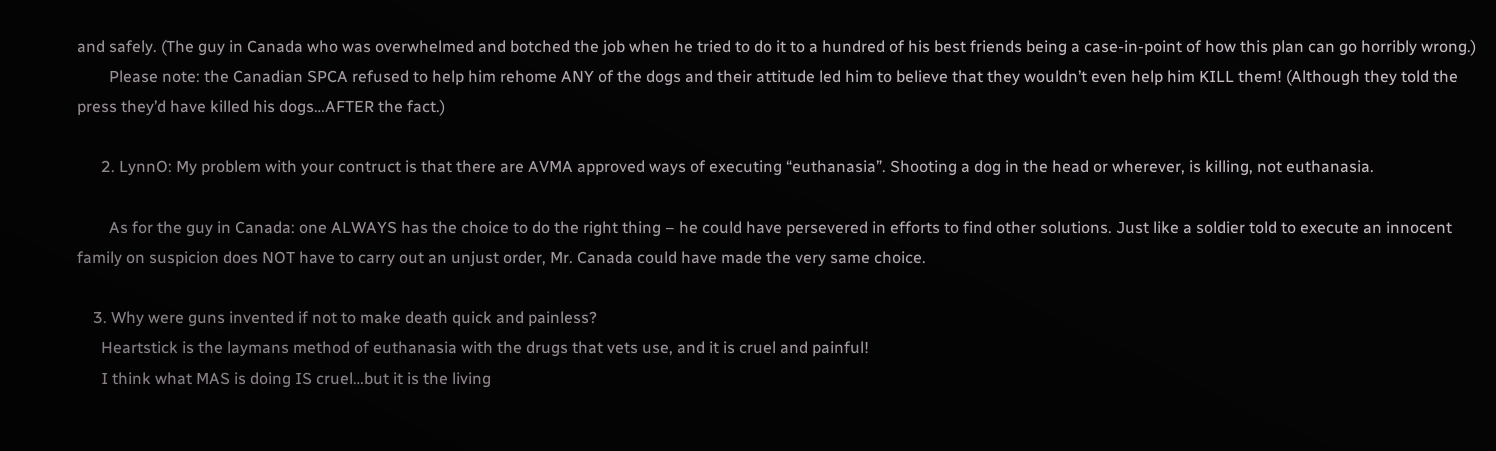and safely. (The guy in Canada who was overwhelmed and botched the job when he tried to do it to a hundred of his best friends being a case-in-point of how this plan can go horribly wrong.)
        Please note: the Canadian SPCA refused to help him rehome ANY of the dogs and their attitude led him to believe that they wouldn’t even help him KILL them! (Although they told the press they’d have killed his dogs…AFTER the fact.)

      2. LynnO: My problem with your contruct is that there are AVMA approved ways of executing “euthanasia”. Shooting a dog in the head or wherever, is killing, not euthanasia.

        As for the guy in Canada: one ALWAYS has the choice to do the right thing – he could have persevered in efforts to find other solutions. Just like a soldier told to execute an innocent family on suspicion does NOT have to carry out an unjust order, Mr. Canada could have made the very same choice.

    3. Why were guns invented if not to make death quick and painless?
      Heartstick is the laymans method of euthanasia with the drugs that vets use, and it is cruel and painful!
      I think what MAS is doing IS cruel…but it is the living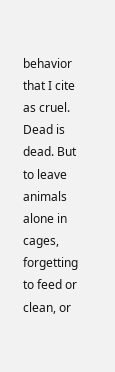behavior that I cite as cruel. Dead is dead. But to leave animals alone in cages, forgetting to feed or clean, or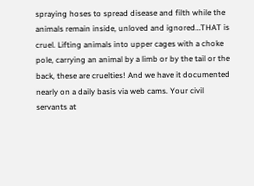spraying hoses to spread disease and filth while the animals remain inside, unloved and ignored…THAT is cruel. Lifting animals into upper cages with a choke pole, carrying an animal by a limb or by the tail or the back, these are cruelties! And we have it documented nearly on a daily basis via web cams. Your civil servants at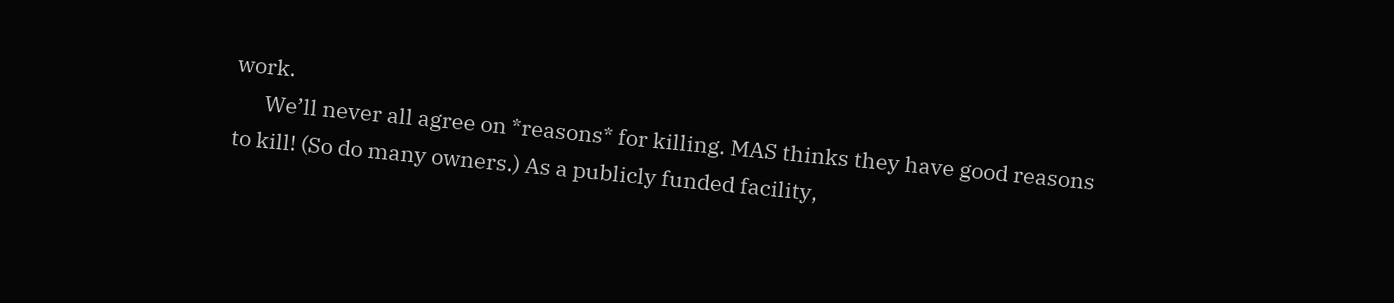work.
      We’ll never all agree on *reasons* for killing. MAS thinks they have good reasons to kill! (So do many owners.) As a publicly funded facility,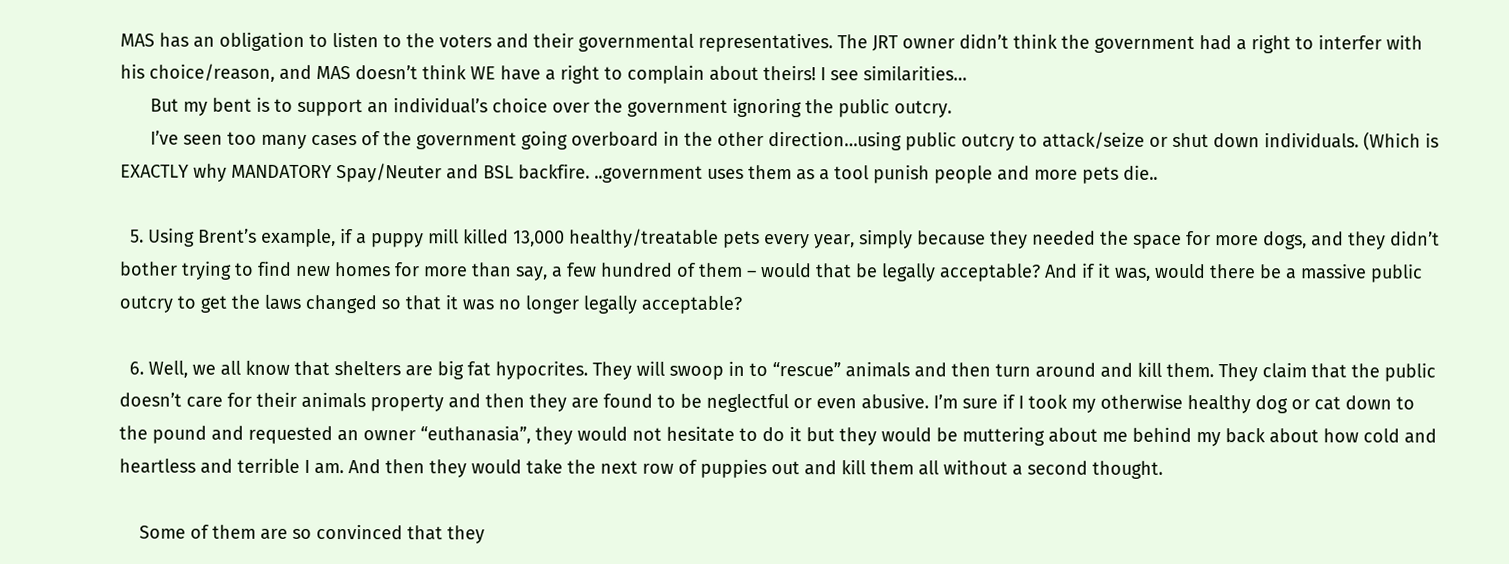MAS has an obligation to listen to the voters and their governmental representatives. The JRT owner didn’t think the government had a right to interfer with his choice/reason, and MAS doesn’t think WE have a right to complain about theirs! I see similarities…
      But my bent is to support an individual’s choice over the government ignoring the public outcry.
      I’ve seen too many cases of the government going overboard in the other direction…using public outcry to attack/seize or shut down individuals. (Which is EXACTLY why MANDATORY Spay/Neuter and BSL backfire. ..government uses them as a tool punish people and more pets die..

  5. Using Brent’s example, if a puppy mill killed 13,000 healthy/treatable pets every year, simply because they needed the space for more dogs, and they didn’t bother trying to find new homes for more than say, a few hundred of them – would that be legally acceptable? And if it was, would there be a massive public outcry to get the laws changed so that it was no longer legally acceptable?

  6. Well, we all know that shelters are big fat hypocrites. They will swoop in to “rescue” animals and then turn around and kill them. They claim that the public doesn’t care for their animals property and then they are found to be neglectful or even abusive. I’m sure if I took my otherwise healthy dog or cat down to the pound and requested an owner “euthanasia”, they would not hesitate to do it but they would be muttering about me behind my back about how cold and heartless and terrible I am. And then they would take the next row of puppies out and kill them all without a second thought.

    Some of them are so convinced that they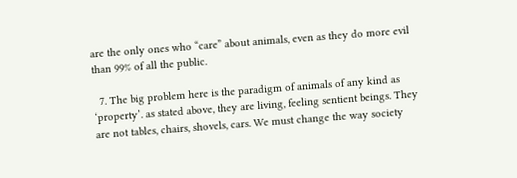are the only ones who “care” about animals, even as they do more evil than 99% of all the public.

  7. The big problem here is the paradigm of animals of any kind as ‘property’. as stated above, they are living, feeling sentient beings. They are not tables, chairs, shovels, cars. We must change the way society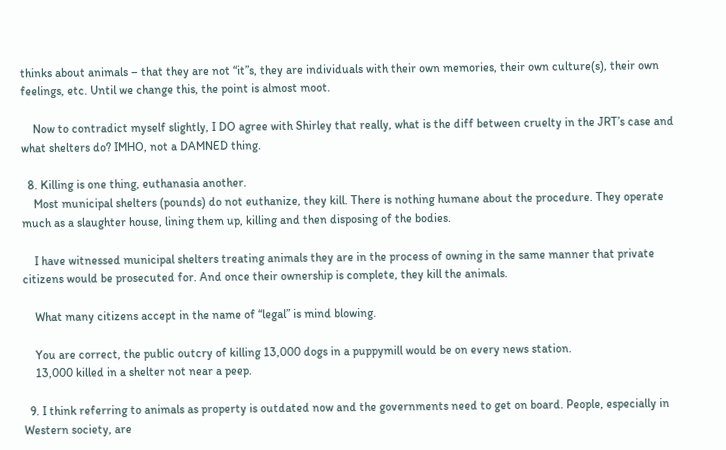thinks about animals – that they are not “it”s, they are individuals with their own memories, their own culture(s), their own feelings, etc. Until we change this, the point is almost moot.

    Now to contradict myself slightly, I DO agree with Shirley that really, what is the diff between cruelty in the JRT’s case and what shelters do? IMHO, not a DAMNED thing.

  8. Killing is one thing, euthanasia another.
    Most municipal shelters (pounds) do not euthanize, they kill. There is nothing humane about the procedure. They operate much as a slaughter house, lining them up, killing and then disposing of the bodies.

    I have witnessed municipal shelters treating animals they are in the process of owning in the same manner that private citizens would be prosecuted for. And once their ownership is complete, they kill the animals.

    What many citizens accept in the name of “legal” is mind blowing.

    You are correct, the public outcry of killing 13,000 dogs in a puppymill would be on every news station.
    13,000 killed in a shelter not near a peep.

  9. I think referring to animals as property is outdated now and the governments need to get on board. People, especially in Western society, are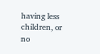having less children, or no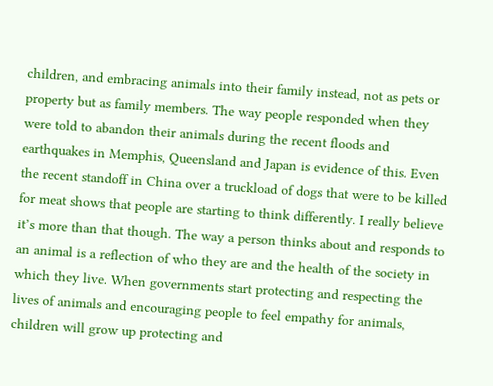children, and embracing animals into their family instead, not as pets or property but as family members. The way people responded when they were told to abandon their animals during the recent floods and earthquakes in Memphis, Queensland and Japan is evidence of this. Even the recent standoff in China over a truckload of dogs that were to be killed for meat shows that people are starting to think differently. I really believe it’s more than that though. The way a person thinks about and responds to an animal is a reflection of who they are and the health of the society in which they live. When governments start protecting and respecting the lives of animals and encouraging people to feel empathy for animals, children will grow up protecting and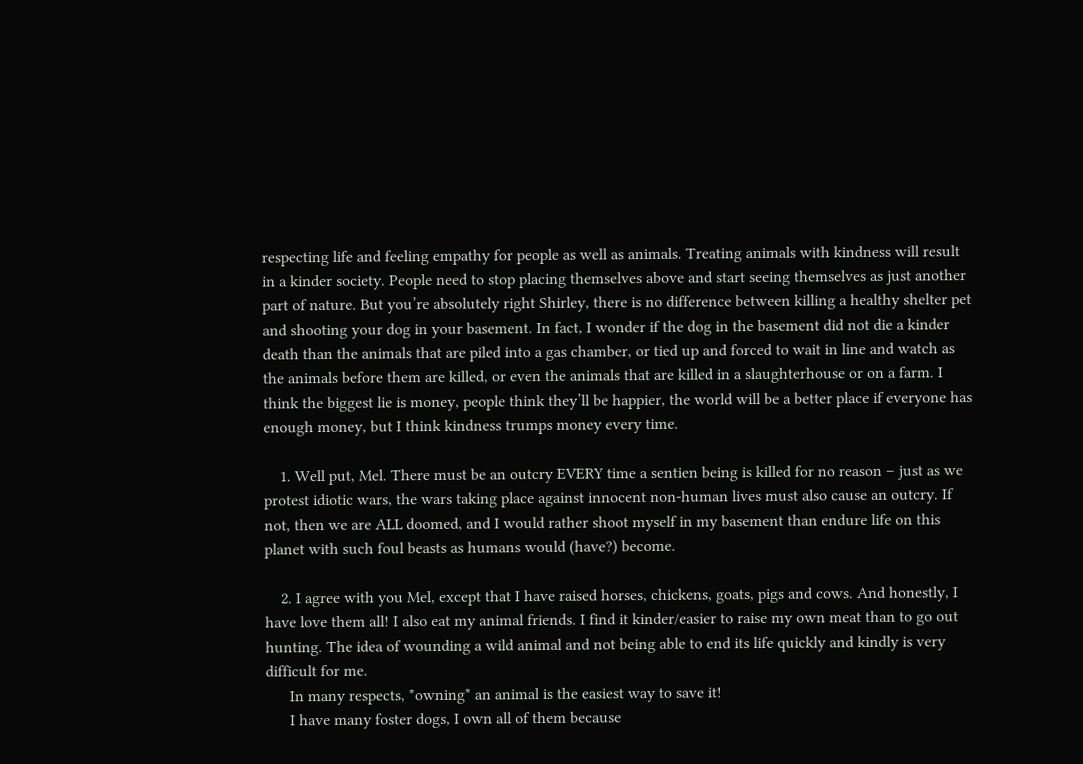respecting life and feeling empathy for people as well as animals. Treating animals with kindness will result in a kinder society. People need to stop placing themselves above and start seeing themselves as just another part of nature. But you’re absolutely right Shirley, there is no difference between killing a healthy shelter pet and shooting your dog in your basement. In fact, I wonder if the dog in the basement did not die a kinder death than the animals that are piled into a gas chamber, or tied up and forced to wait in line and watch as the animals before them are killed, or even the animals that are killed in a slaughterhouse or on a farm. I think the biggest lie is money, people think they’ll be happier, the world will be a better place if everyone has enough money, but I think kindness trumps money every time.

    1. Well put, Mel. There must be an outcry EVERY time a sentien being is killed for no reason – just as we protest idiotic wars, the wars taking place against innocent non-human lives must also cause an outcry. If not, then we are ALL doomed, and I would rather shoot myself in my basement than endure life on this planet with such foul beasts as humans would (have?) become.

    2. I agree with you Mel, except that I have raised horses, chickens, goats, pigs and cows. And honestly, I have love them all! I also eat my animal friends. I find it kinder/easier to raise my own meat than to go out hunting. The idea of wounding a wild animal and not being able to end its life quickly and kindly is very difficult for me.
      In many respects, *owning* an animal is the easiest way to save it!
      I have many foster dogs, I own all of them because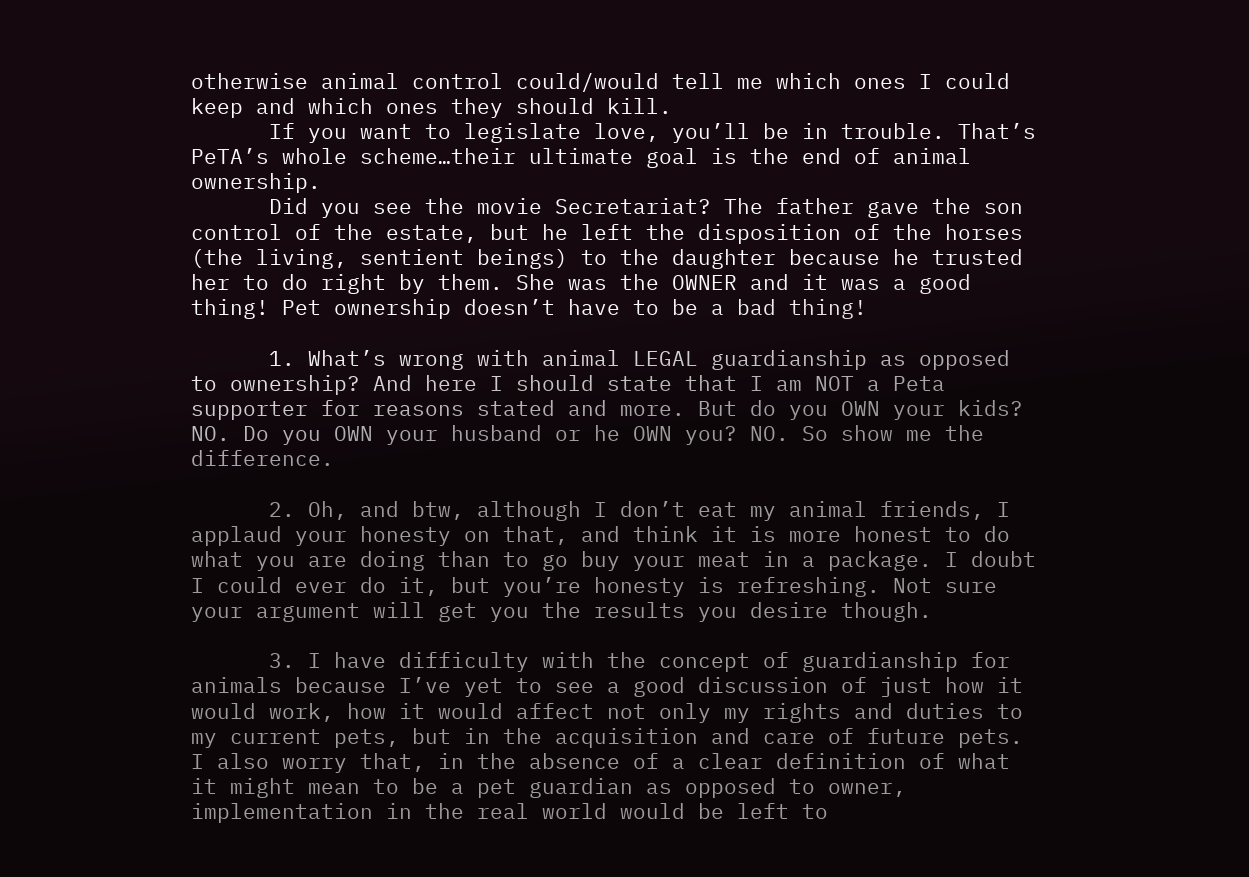otherwise animal control could/would tell me which ones I could keep and which ones they should kill.
      If you want to legislate love, you’ll be in trouble. That’s PeTA’s whole scheme…their ultimate goal is the end of animal ownership.
      Did you see the movie Secretariat? The father gave the son control of the estate, but he left the disposition of the horses (the living, sentient beings) to the daughter because he trusted her to do right by them. She was the OWNER and it was a good thing! Pet ownership doesn’t have to be a bad thing!

      1. What’s wrong with animal LEGAL guardianship as opposed to ownership? And here I should state that I am NOT a Peta supporter for reasons stated and more. But do you OWN your kids? NO. Do you OWN your husband or he OWN you? NO. So show me the difference.

      2. Oh, and btw, although I don’t eat my animal friends, I applaud your honesty on that, and think it is more honest to do what you are doing than to go buy your meat in a package. I doubt I could ever do it, but you’re honesty is refreshing. Not sure your argument will get you the results you desire though.

      3. I have difficulty with the concept of guardianship for animals because I’ve yet to see a good discussion of just how it would work, how it would affect not only my rights and duties to my current pets, but in the acquisition and care of future pets. I also worry that, in the absence of a clear definition of what it might mean to be a pet guardian as opposed to owner, implementation in the real world would be left to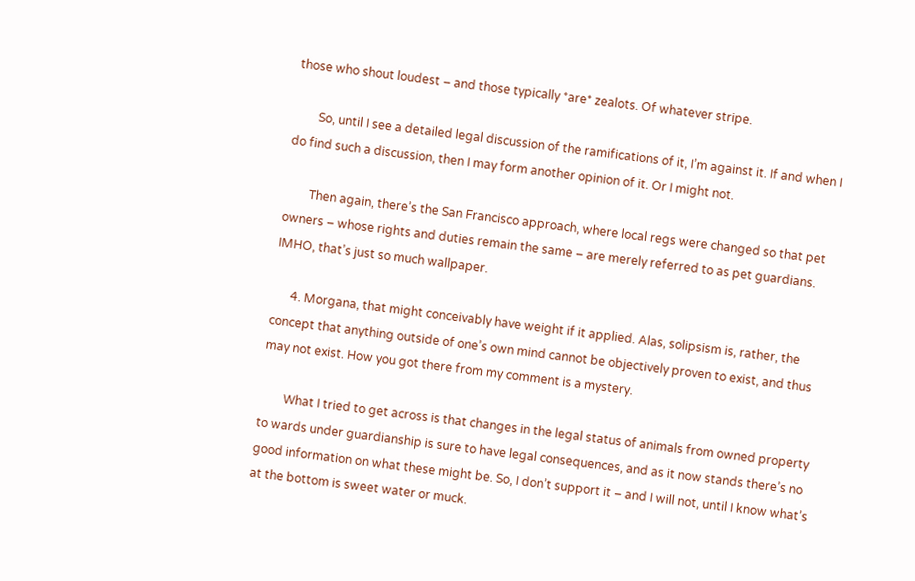those who shout loudest – and those typically *are* zealots. Of whatever stripe.

        So, until I see a detailed legal discussion of the ramifications of it, I’m against it. If and when I do find such a discussion, then I may form another opinion of it. Or I might not.

        Then again, there’s the San Francisco approach, where local regs were changed so that pet owners – whose rights and duties remain the same – are merely referred to as pet guardians. IMHO, that’s just so much wallpaper.

      4. Morgana, that might conceivably have weight if it applied. Alas, solipsism is, rather, the concept that anything outside of one’s own mind cannot be objectively proven to exist, and thus may not exist. How you got there from my comment is a mystery.

        What I tried to get across is that changes in the legal status of animals from owned property to wards under guardianship is sure to have legal consequences, and as it now stands there’s no good information on what these might be. So, I don’t support it – and I will not, until I know what’s at the bottom is sweet water or muck.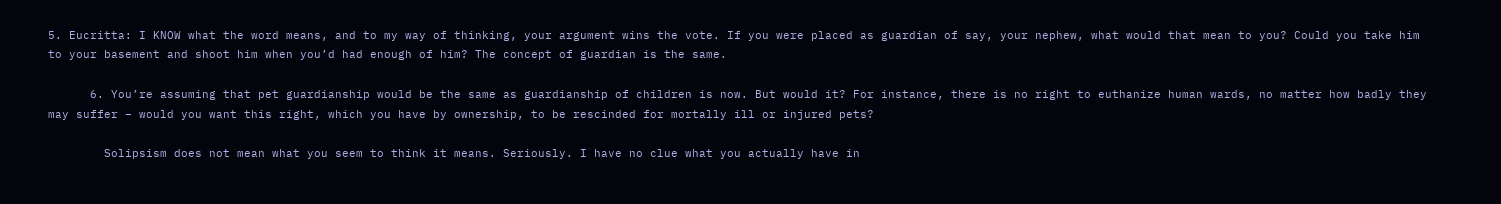5. Eucritta: I KNOW what the word means, and to my way of thinking, your argument wins the vote. If you were placed as guardian of say, your nephew, what would that mean to you? Could you take him to your basement and shoot him when you’d had enough of him? The concept of guardian is the same.

      6. You’re assuming that pet guardianship would be the same as guardianship of children is now. But would it? For instance, there is no right to euthanize human wards, no matter how badly they may suffer – would you want this right, which you have by ownership, to be rescinded for mortally ill or injured pets?

        Solipsism does not mean what you seem to think it means. Seriously. I have no clue what you actually have in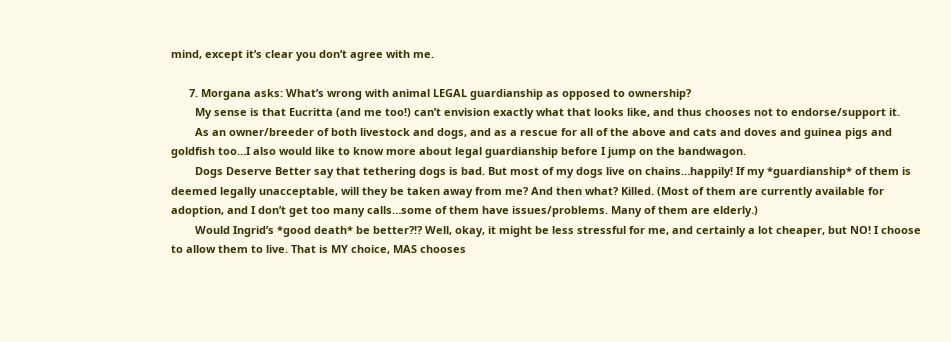mind, except it’s clear you don’t agree with me.

      7. Morgana asks: What’s wrong with animal LEGAL guardianship as opposed to ownership?
        My sense is that Eucritta (and me too!) can’t envision exactly what that looks like, and thus chooses not to endorse/support it.
        As an owner/breeder of both livestock and dogs, and as a rescue for all of the above and cats and doves and guinea pigs and goldfish too…I also would like to know more about legal guardianship before I jump on the bandwagon.
        Dogs Deserve Better say that tethering dogs is bad. But most of my dogs live on chains…happily! If my *guardianship* of them is deemed legally unacceptable, will they be taken away from me? And then what? Killed. (Most of them are currently available for adoption, and I don’t get too many calls…some of them have issues/problems. Many of them are elderly.)
        Would Ingrid’s *good death* be better?!? Well, okay, it might be less stressful for me, and certainly a lot cheaper, but NO! I choose to allow them to live. That is MY choice, MAS chooses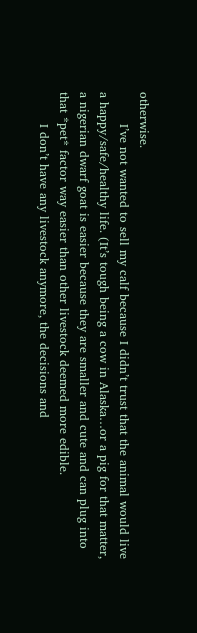otherwise.
        I’ve not wanted to sell my calf because I didn’t trust that the animal would live a happy/safe/healthy life. (It’s tough being a cow in Alaska…or a pig for that matter, a nigerian dwarf goat is easier because they are smaller and cute and can plug into that *pet* factor way easier than other livestock deemed more edible.
        I don’t have any livestock anymore, the decisions and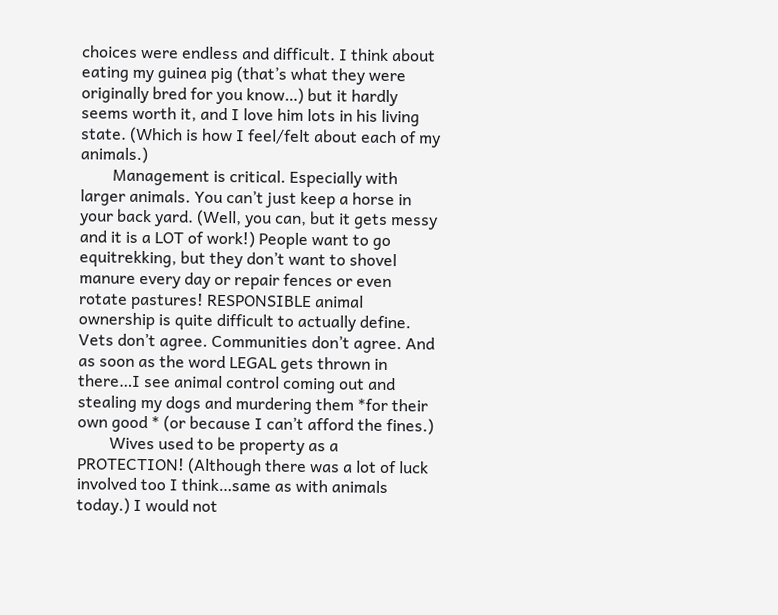choices were endless and difficult. I think about eating my guinea pig (that’s what they were originally bred for you know…) but it hardly seems worth it, and I love him lots in his living state. (Which is how I feel/felt about each of my animals.)
        Management is critical. Especially with larger animals. You can’t just keep a horse in your back yard. (Well, you can, but it gets messy and it is a LOT of work!) People want to go equitrekking, but they don’t want to shovel manure every day or repair fences or even rotate pastures! RESPONSIBLE animal ownership is quite difficult to actually define. Vets don’t agree. Communities don’t agree. And as soon as the word LEGAL gets thrown in there…I see animal control coming out and stealing my dogs and murdering them *for their own good * (or because I can’t afford the fines.)
        Wives used to be property as a PROTECTION! (Although there was a lot of luck involved too I think…same as with animals today.) I would not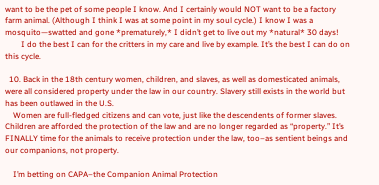want to be the pet of some people I know. And I certainly would NOT want to be a factory farm animal. (Although I think I was at some point in my soul cycle.) I know I was a mosquito—swatted and gone *prematurely,* I didn’t get to live out my *natural* 30 days!
        I do the best I can for the critters in my care and live by example. It’s the best I can do on this cycle.

  10. Back in the 18th century women, children, and slaves, as well as domesticated animals, were all considered property under the law in our country. Slavery still exists in the world but has been outlawed in the U.S.
    Women are full-fledged citizens and can vote, just like the descendents of former slaves. Children are afforded the protection of the law and are no longer regarded as “property.” It’s FINALLY time for the animals to receive protection under the law, too–as sentient beings and our companions, not property.

    I’m betting on CAPA–the Companion Animal Protection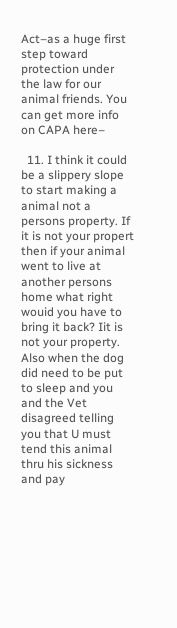Act–as a huge first step toward protection under the law for our animal friends. You can get more info on CAPA here–

  11. I think it could be a slippery slope to start making a animal not a persons property. If it is not your propert then if your animal went to live at another persons home what right wouid you have to bring it back? Iit is not your property. Also when the dog did need to be put to sleep and you and the Vet disagreed telling you that U must tend this animal thru his sickness and pay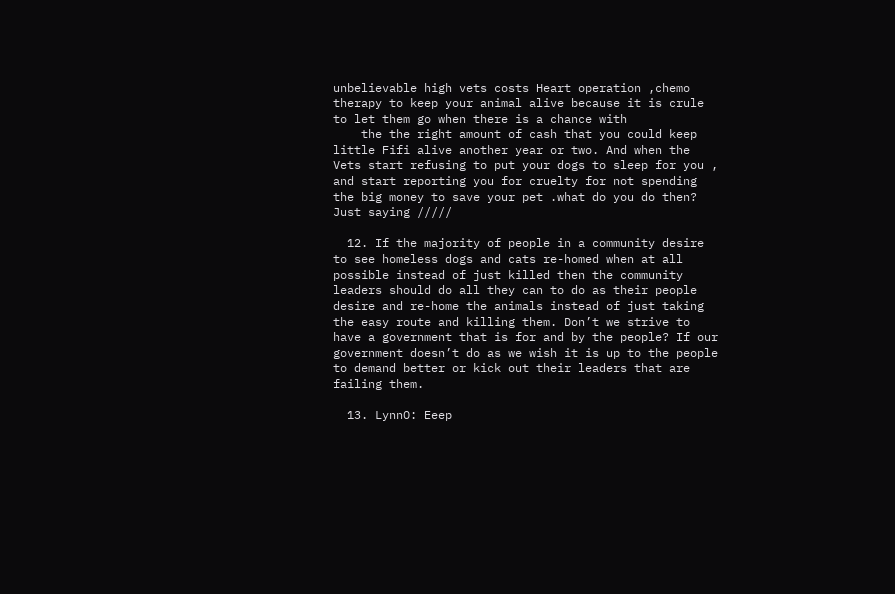unbelievable high vets costs Heart operation ,chemo therapy to keep your animal alive because it is crule to let them go when there is a chance with
    the the right amount of cash that you could keep little Fifi alive another year or two. And when the Vets start refusing to put your dogs to sleep for you , and start reporting you for cruelty for not spending the big money to save your pet .what do you do then? Just saying /////

  12. If the majority of people in a community desire to see homeless dogs and cats re-homed when at all possible instead of just killed then the community leaders should do all they can to do as their people desire and re-home the animals instead of just taking the easy route and killing them. Don’t we strive to have a government that is for and by the people? If our government doesn’t do as we wish it is up to the people to demand better or kick out their leaders that are failing them.

  13. LynnO: Eeep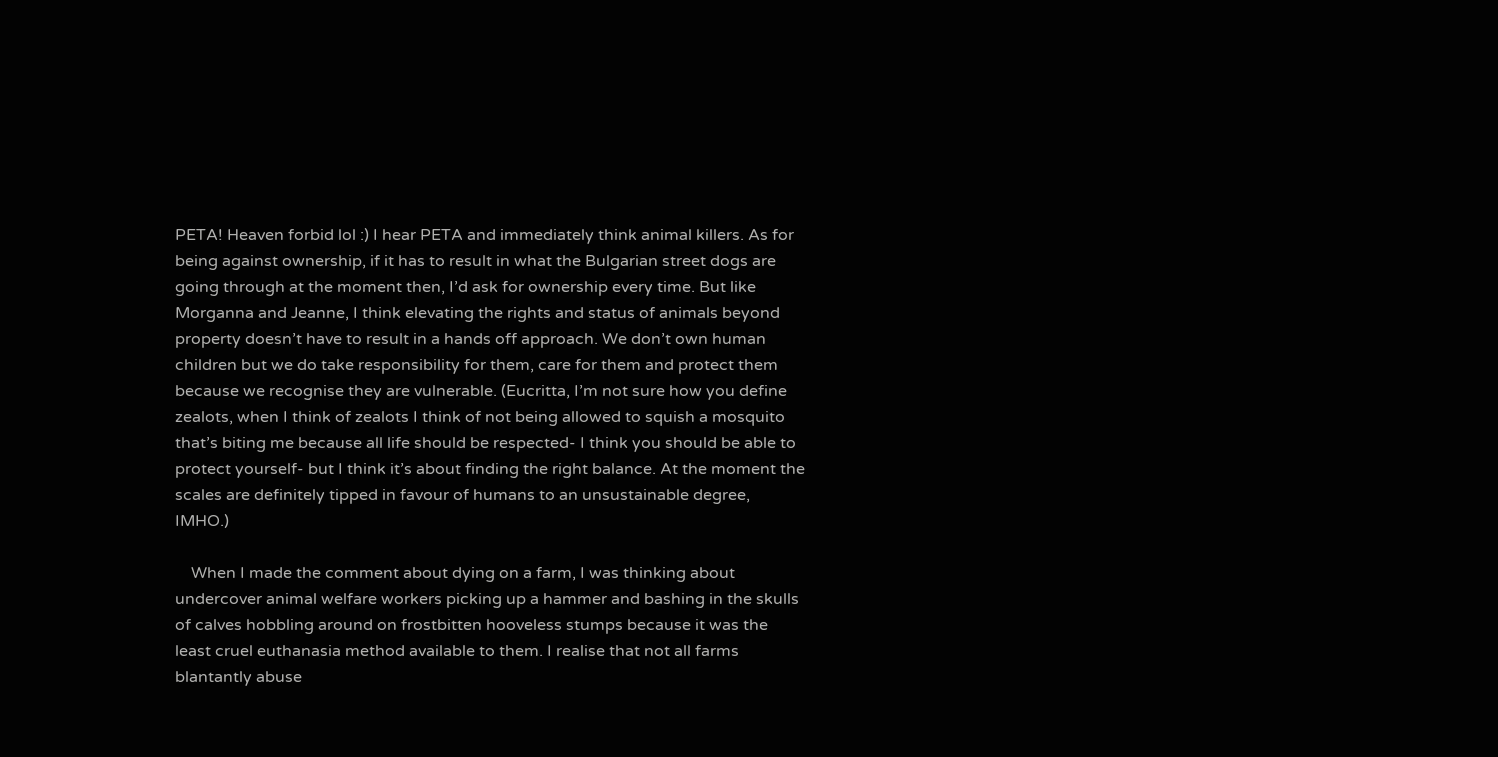PETA! Heaven forbid lol :) I hear PETA and immediately think animal killers. As for being against ownership, if it has to result in what the Bulgarian street dogs are going through at the moment then, I’d ask for ownership every time. But like Morganna and Jeanne, I think elevating the rights and status of animals beyond property doesn’t have to result in a hands off approach. We don’t own human children but we do take responsibility for them, care for them and protect them because we recognise they are vulnerable. (Eucritta, I’m not sure how you define zealots, when I think of zealots I think of not being allowed to squish a mosquito that’s biting me because all life should be respected- I think you should be able to protect yourself- but I think it’s about finding the right balance. At the moment the scales are definitely tipped in favour of humans to an unsustainable degree, IMHO.)

    When I made the comment about dying on a farm, I was thinking about undercover animal welfare workers picking up a hammer and bashing in the skulls of calves hobbling around on frostbitten hooveless stumps because it was the least cruel euthanasia method available to them. I realise that not all farms blantantly abuse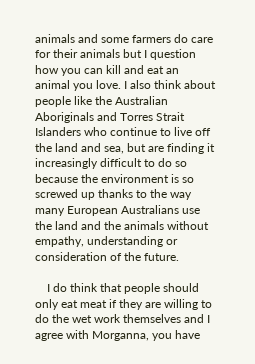animals and some farmers do care for their animals but I question how you can kill and eat an animal you love. I also think about people like the Australian Aboriginals and Torres Strait Islanders who continue to live off the land and sea, but are finding it increasingly difficult to do so because the environment is so screwed up thanks to the way many European Australians use the land and the animals without empathy, understanding or consideration of the future.

    I do think that people should only eat meat if they are willing to do the wet work themselves and I agree with Morganna, you have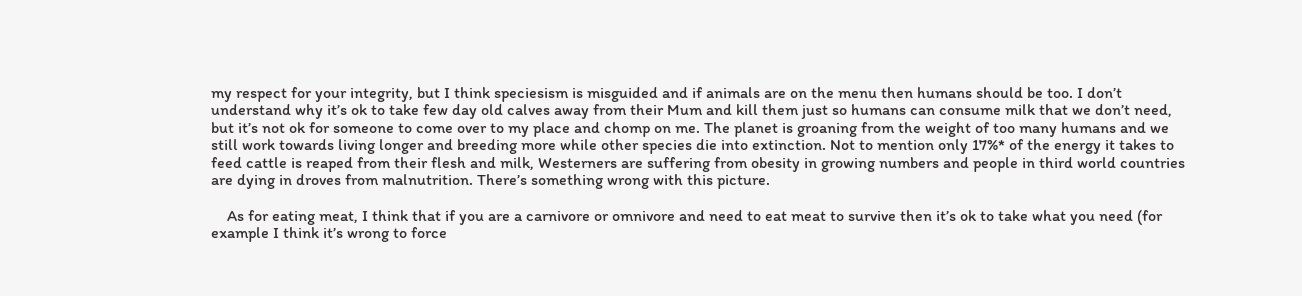my respect for your integrity, but I think speciesism is misguided and if animals are on the menu then humans should be too. I don’t understand why it’s ok to take few day old calves away from their Mum and kill them just so humans can consume milk that we don’t need, but it’s not ok for someone to come over to my place and chomp on me. The planet is groaning from the weight of too many humans and we still work towards living longer and breeding more while other species die into extinction. Not to mention only 17%* of the energy it takes to feed cattle is reaped from their flesh and milk, Westerners are suffering from obesity in growing numbers and people in third world countries are dying in droves from malnutrition. There’s something wrong with this picture.

    As for eating meat, I think that if you are a carnivore or omnivore and need to eat meat to survive then it’s ok to take what you need (for example I think it’s wrong to force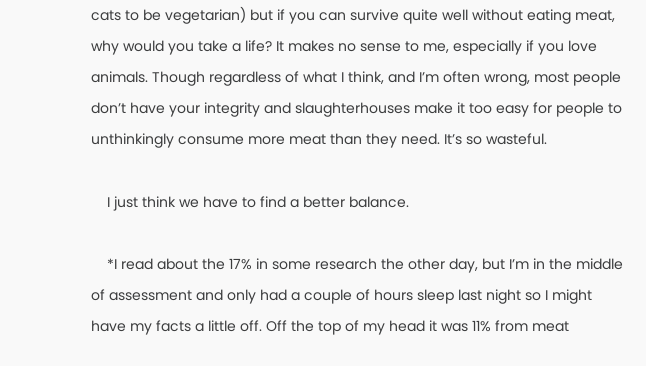cats to be vegetarian) but if you can survive quite well without eating meat, why would you take a life? It makes no sense to me, especially if you love animals. Though regardless of what I think, and I’m often wrong, most people don’t have your integrity and slaughterhouses make it too easy for people to unthinkingly consume more meat than they need. It’s so wasteful.

    I just think we have to find a better balance.

    *I read about the 17% in some research the other day, but I’m in the middle of assessment and only had a couple of hours sleep last night so I might have my facts a little off. Off the top of my head it was 11% from meat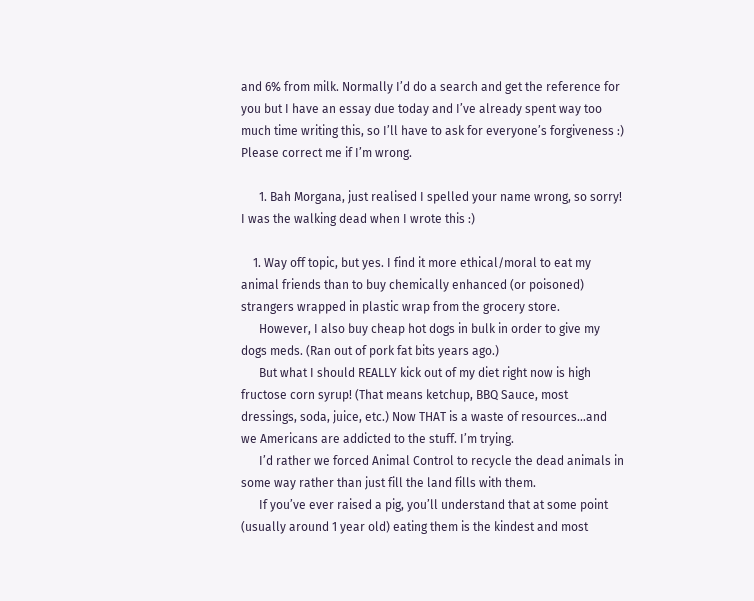and 6% from milk. Normally I’d do a search and get the reference for you but I have an essay due today and I’ve already spent way too much time writing this, so I’ll have to ask for everyone’s forgiveness :) Please correct me if I’m wrong.

      1. Bah Morgana, just realised I spelled your name wrong, so sorry! I was the walking dead when I wrote this :)

    1. Way off topic, but yes. I find it more ethical/moral to eat my animal friends than to buy chemically enhanced (or poisoned) strangers wrapped in plastic wrap from the grocery store.
      However, I also buy cheap hot dogs in bulk in order to give my dogs meds. (Ran out of pork fat bits years ago.)
      But what I should REALLY kick out of my diet right now is high fructose corn syrup! (That means ketchup, BBQ Sauce, most dressings, soda, juice, etc.) Now THAT is a waste of resources…and we Americans are addicted to the stuff. I’m trying.
      I’d rather we forced Animal Control to recycle the dead animals in some way rather than just fill the land fills with them.
      If you’ve ever raised a pig, you’ll understand that at some point (usually around 1 year old) eating them is the kindest and most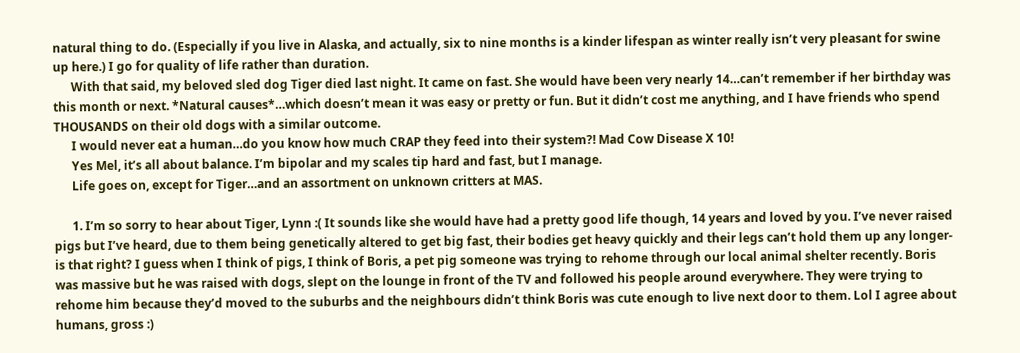natural thing to do. (Especially if you live in Alaska, and actually, six to nine months is a kinder lifespan as winter really isn’t very pleasant for swine up here.) I go for quality of life rather than duration.
      With that said, my beloved sled dog Tiger died last night. It came on fast. She would have been very nearly 14…can’t remember if her birthday was this month or next. *Natural causes*…which doesn’t mean it was easy or pretty or fun. But it didn’t cost me anything, and I have friends who spend THOUSANDS on their old dogs with a similar outcome.
      I would never eat a human…do you know how much CRAP they feed into their system?! Mad Cow Disease X 10!
      Yes Mel, it’s all about balance. I’m bipolar and my scales tip hard and fast, but I manage.
      Life goes on, except for Tiger…and an assortment on unknown critters at MAS.

      1. I’m so sorry to hear about Tiger, Lynn :( It sounds like she would have had a pretty good life though, 14 years and loved by you. I’ve never raised pigs but I’ve heard, due to them being genetically altered to get big fast, their bodies get heavy quickly and their legs can’t hold them up any longer- is that right? I guess when I think of pigs, I think of Boris, a pet pig someone was trying to rehome through our local animal shelter recently. Boris was massive but he was raised with dogs, slept on the lounge in front of the TV and followed his people around everywhere. They were trying to rehome him because they’d moved to the suburbs and the neighbours didn’t think Boris was cute enough to live next door to them. Lol I agree about humans, gross :)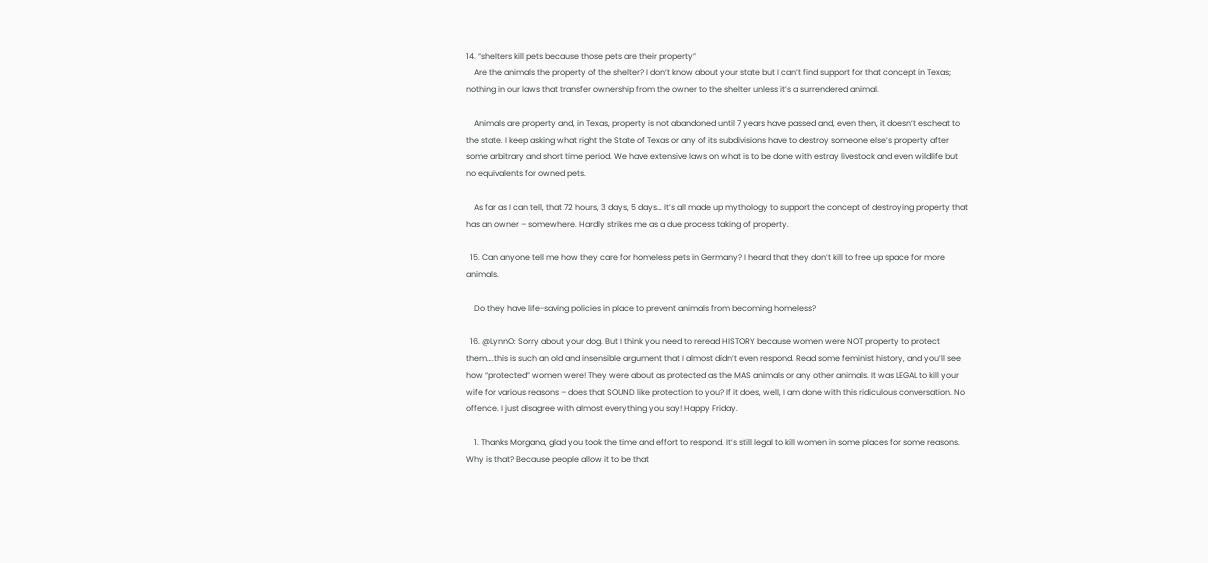14. “shelters kill pets because those pets are their property”
    Are the animals the property of the shelter? I don’t know about your state but I can’t find support for that concept in Texas; nothing in our laws that transfer ownership from the owner to the shelter unless it’s a surrendered animal.

    Animals are property and, in Texas, property is not abandoned until 7 years have passed and, even then, it doesn’t escheat to the state. I keep asking what right the State of Texas or any of its subdivisions have to destroy someone else’s property after some arbitrary and short time period. We have extensive laws on what is to be done with estray livestock and even wildlife but no equivalents for owned pets.

    As far as I can tell, that 72 hours, 3 days, 5 days… It’s all made up mythology to support the concept of destroying property that has an owner – somewhere. Hardly strikes me as a due process taking of property.

  15. Can anyone tell me how they care for homeless pets in Germany? I heard that they don’t kill to free up space for more animals.

    Do they have life-saving policies in place to prevent animals from becoming homeless?

  16. @LynnO: Sorry about your dog. But I think you need to reread HISTORY because women were NOT property to protect them….this is such an old and insensible argument that I almost didn’t even respond. Read some feminist history, and you’ll see how “protected” women were! They were about as protected as the MAS animals or any other animals. It was LEGAL to kill your wife for various reasons – does that SOUND like protection to you? If it does, well, I am done with this ridiculous conversation. No offence. I just disagree with almost everything you say! Happy Friday.

    1. Thanks Morgana, glad you took the time and effort to respond. It’s still legal to kill women in some places for some reasons. Why is that? Because people allow it to be that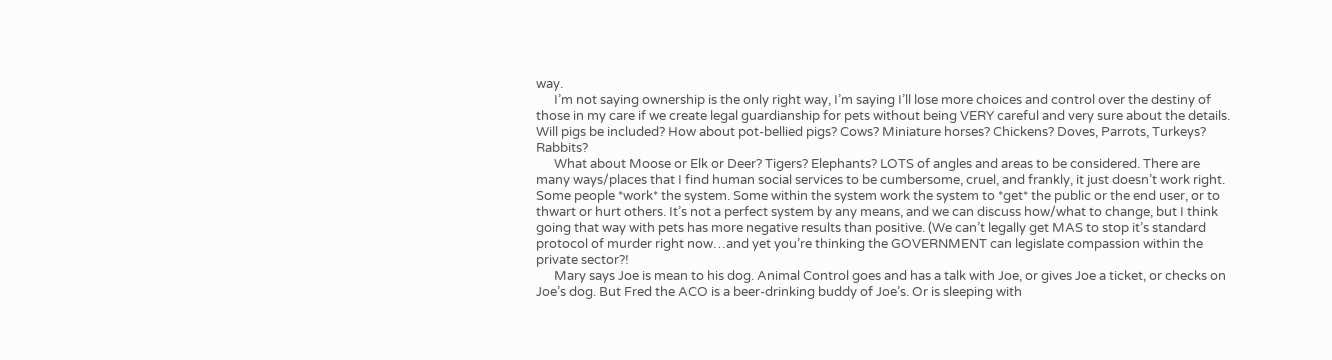way.
      I’m not saying ownership is the only right way, I’m saying I’ll lose more choices and control over the destiny of those in my care if we create legal guardianship for pets without being VERY careful and very sure about the details. Will pigs be included? How about pot-bellied pigs? Cows? Miniature horses? Chickens? Doves, Parrots, Turkeys? Rabbits?
      What about Moose or Elk or Deer? Tigers? Elephants? LOTS of angles and areas to be considered. There are many ways/places that I find human social services to be cumbersome, cruel, and frankly, it just doesn’t work right. Some people *work* the system. Some within the system work the system to *get* the public or the end user, or to thwart or hurt others. It’s not a perfect system by any means, and we can discuss how/what to change, but I think going that way with pets has more negative results than positive. (We can’t legally get MAS to stop it’s standard protocol of murder right now…and yet you’re thinking the GOVERNMENT can legislate compassion within the private sector?!
      Mary says Joe is mean to his dog. Animal Control goes and has a talk with Joe, or gives Joe a ticket, or checks on Joe’s dog. But Fred the ACO is a beer-drinking buddy of Joe’s. Or is sleeping with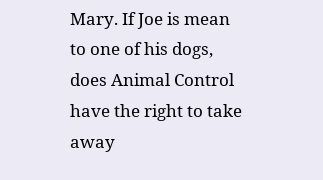Mary. If Joe is mean to one of his dogs, does Animal Control have the right to take away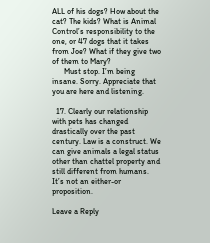ALL of his dogs? How about the cat? The kids? What is Animal Control’s responsibility to the one, or 47 dogs that it takes from Joe? What if they give two of them to Mary?
      Must stop. I’m being insane. Sorry. Appreciate that you are here and listening.

  17. Clearly our relationship with pets has changed drastically over the past century. Law is a construct. We can give animals a legal status other than chattel property and still different from humans. It’s not an either-or proposition.

Leave a Reply